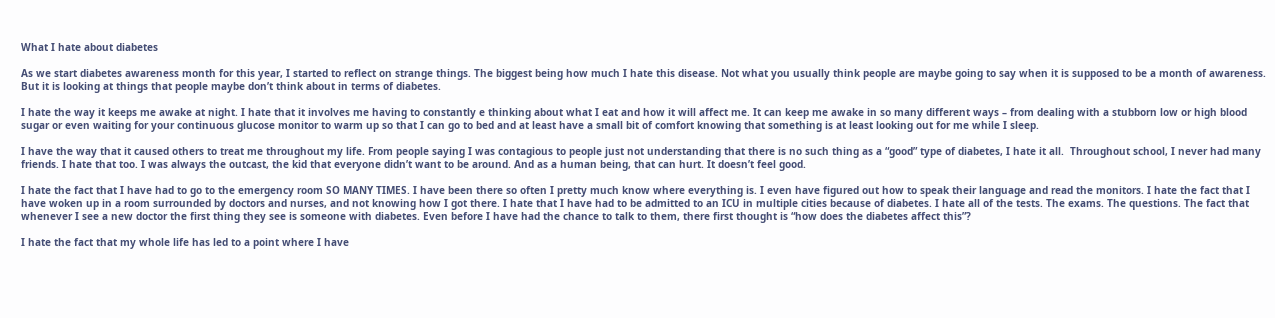What I hate about diabetes

As we start diabetes awareness month for this year, I started to reflect on strange things. The biggest being how much I hate this disease. Not what you usually think people are maybe going to say when it is supposed to be a month of awareness. But it is looking at things that people maybe don’t think about in terms of diabetes.

I hate the way it keeps me awake at night. I hate that it involves me having to constantly e thinking about what I eat and how it will affect me. It can keep me awake in so many different ways – from dealing with a stubborn low or high blood sugar or even waiting for your continuous glucose monitor to warm up so that I can go to bed and at least have a small bit of comfort knowing that something is at least looking out for me while I sleep.

I have the way that it caused others to treat me throughout my life. From people saying I was contagious to people just not understanding that there is no such thing as a “good” type of diabetes, I hate it all.  Throughout school, I never had many friends. I hate that too. I was always the outcast, the kid that everyone didn’t want to be around. And as a human being, that can hurt. It doesn’t feel good.

I hate the fact that I have had to go to the emergency room SO MANY TIMES. I have been there so often I pretty much know where everything is. I even have figured out how to speak their language and read the monitors. I hate the fact that I have woken up in a room surrounded by doctors and nurses, and not knowing how I got there. I hate that I have had to be admitted to an ICU in multiple cities because of diabetes. I hate all of the tests. The exams. The questions. The fact that whenever I see a new doctor the first thing they see is someone with diabetes. Even before I have had the chance to talk to them, there first thought is “how does the diabetes affect this”?

I hate the fact that my whole life has led to a point where I have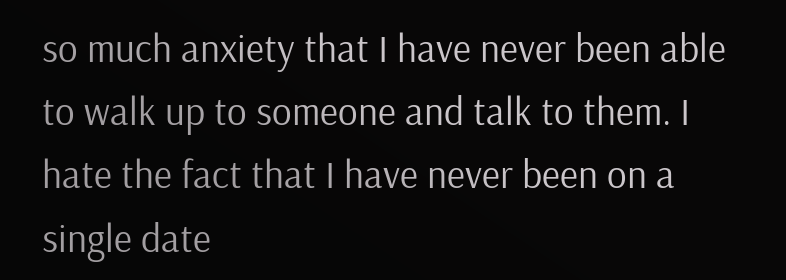so much anxiety that I have never been able to walk up to someone and talk to them. I hate the fact that I have never been on a single date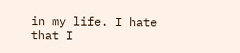in my life. I hate that I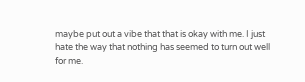maybe put out a vibe that that is okay with me. I just hate the way that nothing has seemed to turn out well for me.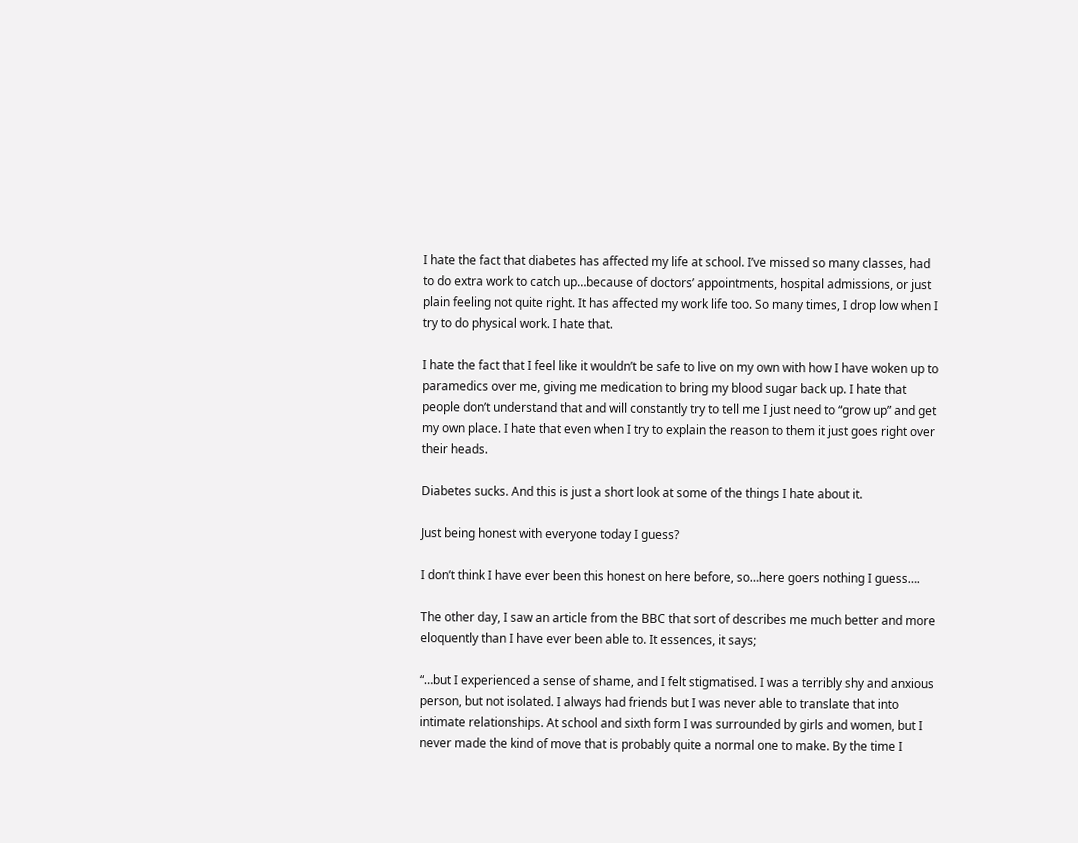I hate the fact that diabetes has affected my life at school. I’ve missed so many classes, had to do extra work to catch up…because of doctors’ appointments, hospital admissions, or just plain feeling not quite right. It has affected my work life too. So many times, I drop low when I try to do physical work. I hate that.

I hate the fact that I feel like it wouldn’t be safe to live on my own with how I have woken up to paramedics over me, giving me medication to bring my blood sugar back up. I hate that people don’t understand that and will constantly try to tell me I just need to “grow up” and get my own place. I hate that even when I try to explain the reason to them it just goes right over their heads.

Diabetes sucks. And this is just a short look at some of the things I hate about it.

Just being honest with everyone today I guess?

I don’t think I have ever been this honest on here before, so…here goers nothing I guess….

The other day, I saw an article from the BBC that sort of describes me much better and more eloquently than I have ever been able to. It essences, it says;

“…but I experienced a sense of shame, and I felt stigmatised. I was a terribly shy and anxious person, but not isolated. I always had friends but I was never able to translate that into intimate relationships. At school and sixth form I was surrounded by girls and women, but I never made the kind of move that is probably quite a normal one to make. By the time I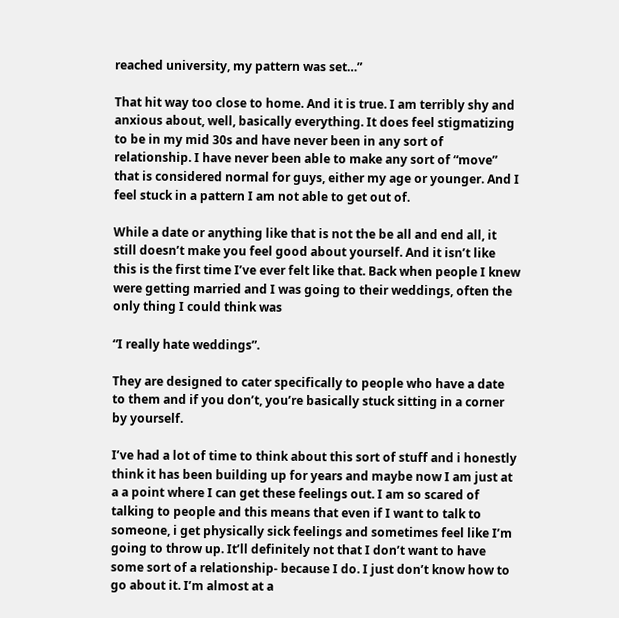reached university, my pattern was set…”

That hit way too close to home. And it is true. I am terribly shy and anxious about, well, basically everything. It does feel stigmatizing to be in my mid 30s and have never been in any sort of relationship. I have never been able to make any sort of “move” that is considered normal for guys, either my age or younger. And I feel stuck in a pattern I am not able to get out of.

While a date or anything like that is not the be all and end all, it still doesn’t make you feel good about yourself. And it isn’t like this is the first time I’ve ever felt like that. Back when people I knew were getting married and I was going to their weddings, often the only thing I could think was

“I really hate weddings”.

They are designed to cater specifically to people who have a date to them and if you don’t, you’re basically stuck sitting in a corner by yourself.

I’ve had a lot of time to think about this sort of stuff and i honestly think it has been building up for years and maybe now I am just at a a point where I can get these feelings out. I am so scared of talking to people and this means that even if I want to talk to someone, i get physically sick feelings and sometimes feel like I’m going to throw up. It’ll definitely not that I don’t want to have some sort of a relationship- because I do. I just don’t know how to go about it. I’m almost at a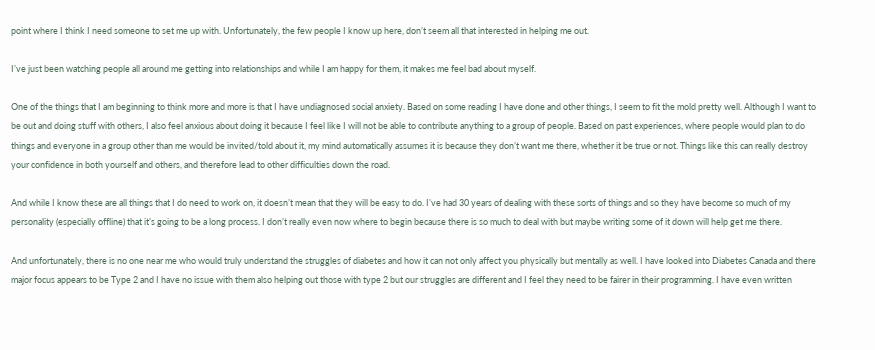point where I think I need someone to set me up with. Unfortunately, the few people I know up here, don’t seem all that interested in helping me out.

I’ve just been watching people all around me getting into relationships and while I am happy for them, it makes me feel bad about myself.

One of the things that I am beginning to think more and more is that I have undiagnosed social anxiety. Based on some reading I have done and other things, I seem to fit the mold pretty well. Although I want to be out and doing stuff with others, I also feel anxious about doing it because I feel like I will not be able to contribute anything to a group of people. Based on past experiences, where people would plan to do things and everyone in a group other than me would be invited/told about it, my mind automatically assumes it is because they don’t want me there, whether it be true or not. Things like this can really destroy your confidence in both yourself and others, and therefore lead to other difficulties down the road.

And while I know these are all things that I do need to work on, it doesn’t mean that they will be easy to do. I’ve had 30 years of dealing with these sorts of things and so they have become so much of my personality (especially offline) that it’s going to be a long process. I don’t really even now where to begin because there is so much to deal with but maybe writing some of it down will help get me there.

And unfortunately, there is no one near me who would truly understand the struggles of diabetes and how it can not only affect you physically but mentally as well. I have looked into Diabetes Canada and there major focus appears to be Type 2 and I have no issue with them also helping out those with type 2 but our struggles are different and I feel they need to be fairer in their programming. I have even written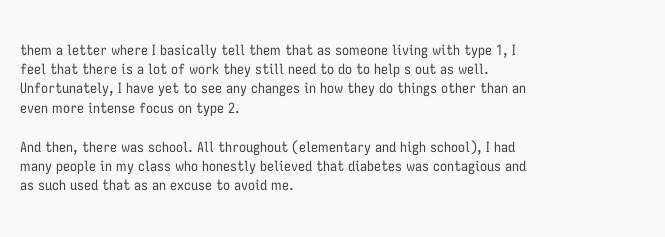them a letter where I basically tell them that as someone living with type 1, I feel that there is a lot of work they still need to do to help s out as well. Unfortunately, I have yet to see any changes in how they do things other than an even more intense focus on type 2.

And then, there was school. All throughout (elementary and high school), I had many people in my class who honestly believed that diabetes was contagious and as such used that as an excuse to avoid me.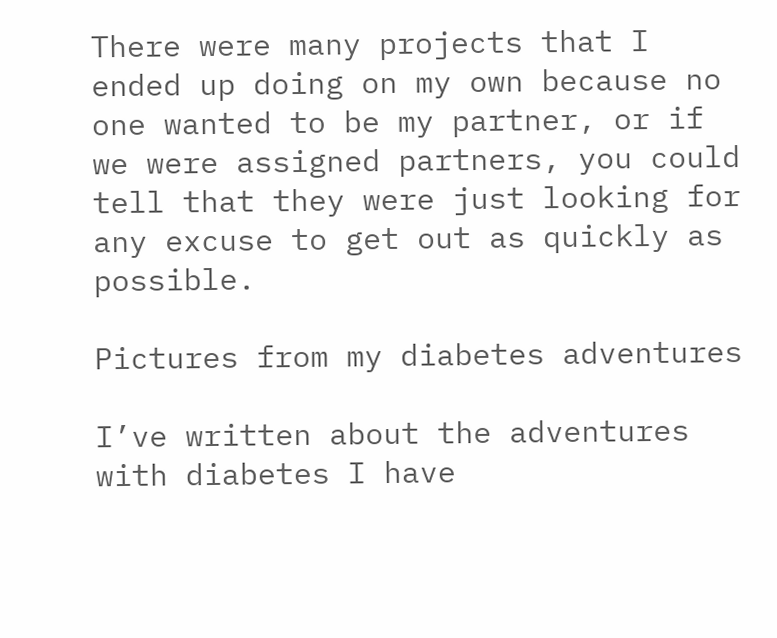There were many projects that I ended up doing on my own because no one wanted to be my partner, or if we were assigned partners, you could tell that they were just looking for any excuse to get out as quickly as possible.

Pictures from my diabetes adventures

I’ve written about the adventures with diabetes I have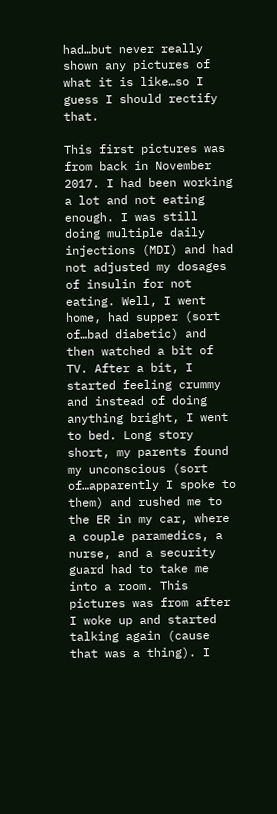had…but never really shown any pictures of what it is like…so I guess I should rectify that.

This first pictures was from back in November 2017. I had been working a lot and not eating enough. I was still doing multiple daily injections (MDI) and had not adjusted my dosages of insulin for not eating. Well, I went home, had supper (sort of…bad diabetic) and then watched a bit of TV. After a bit, I started feeling crummy and instead of doing anything bright, I went to bed. Long story short, my parents found my unconscious (sort of…apparently I spoke to them) and rushed me to the ER in my car, where a couple paramedics, a nurse, and a security guard had to take me into a room. This pictures was from after I woke up and started talking again (cause that was a thing). I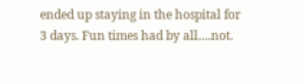ended up staying in the hospital for 3 days. Fun times had by all….not.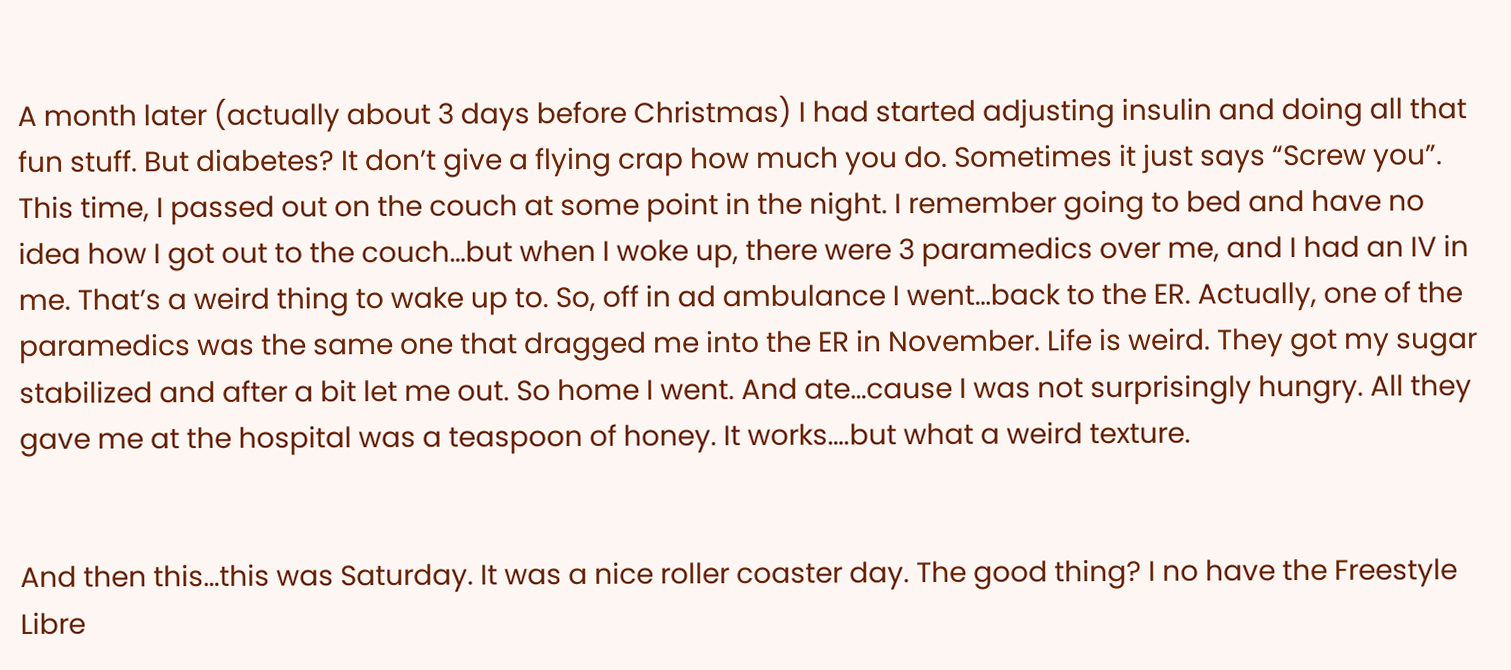A month later (actually about 3 days before Christmas) I had started adjusting insulin and doing all that fun stuff. But diabetes? It don’t give a flying crap how much you do. Sometimes it just says “Screw you”. This time, I passed out on the couch at some point in the night. I remember going to bed and have no idea how I got out to the couch…but when I woke up, there were 3 paramedics over me, and I had an IV in me. That’s a weird thing to wake up to. So, off in ad ambulance I went…back to the ER. Actually, one of the paramedics was the same one that dragged me into the ER in November. Life is weird. They got my sugar stabilized and after a bit let me out. So home I went. And ate…cause I was not surprisingly hungry. All they gave me at the hospital was a teaspoon of honey. It works….but what a weird texture.


And then this…this was Saturday. It was a nice roller coaster day. The good thing? I no have the Freestyle Libre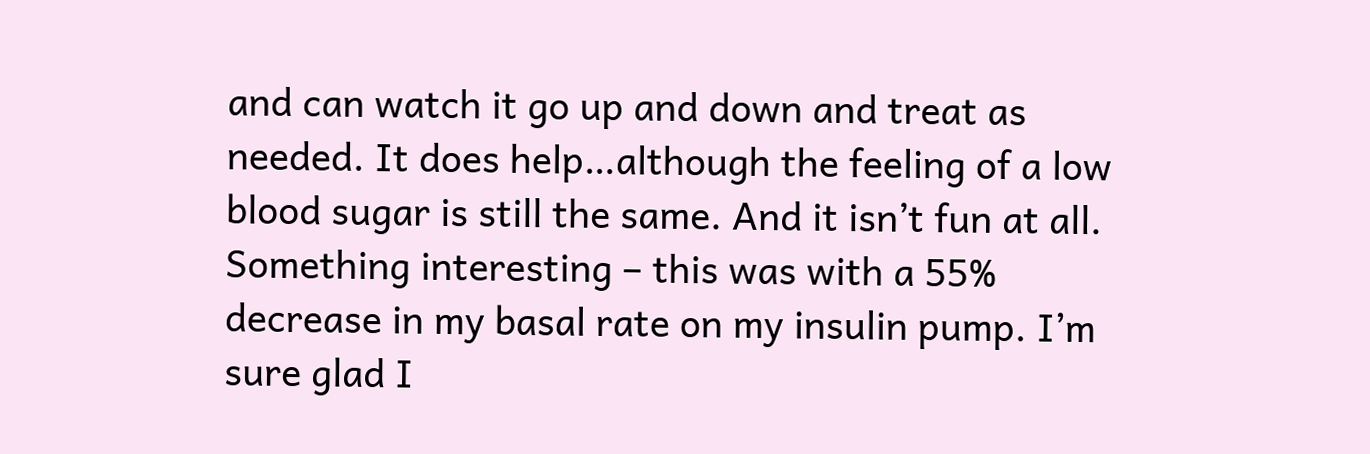and can watch it go up and down and treat as needed. It does help…although the feeling of a low blood sugar is still the same. And it isn’t fun at all. Something interesting – this was with a 55% decrease in my basal rate on my insulin pump. I’m sure glad I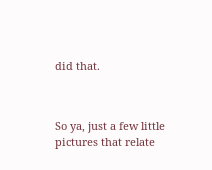did that.



So ya, just a few little pictures that relate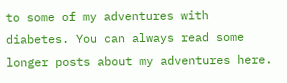to some of my adventures with diabetes. You can always read some longer posts about my adventures here.